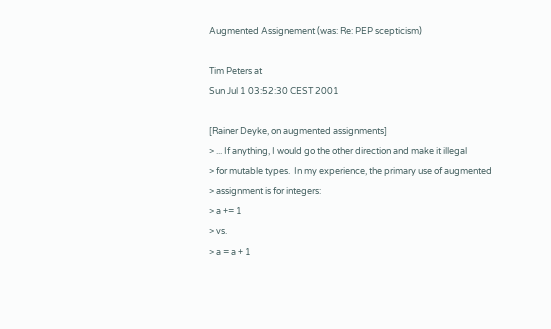Augmented Assignement (was: Re: PEP scepticism)

Tim Peters at
Sun Jul 1 03:52:30 CEST 2001

[Rainer Deyke, on augmented assignments]
> ... If anything, I would go the other direction and make it illegal
> for mutable types.  In my experience, the primary use of augmented
> assignment is for integers:
> a += 1
> vs.
> a = a + 1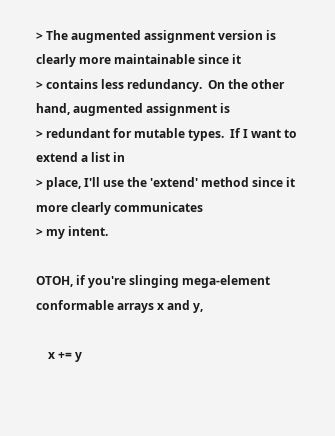> The augmented assignment version is clearly more maintainable since it
> contains less redundancy.  On the other hand, augmented assignment is
> redundant for mutable types.  If I want to extend a list in
> place, I'll use the 'extend' method since it more clearly communicates
> my intent.

OTOH, if you're slinging mega-element conformable arrays x and y,

    x += y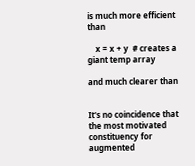is much more efficient than

    x = x + y  # creates a giant temp array

and much clearer than


It's no coincidence that the most motivated constituency for augmented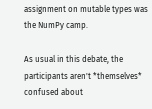assignment on mutable types was the NumPy camp.

As usual in this debate, the participants aren't *themselves* confused about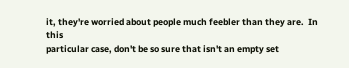it, they're worried about people much feebler than they are.  In this
particular case, don't be so sure that isn't an empty set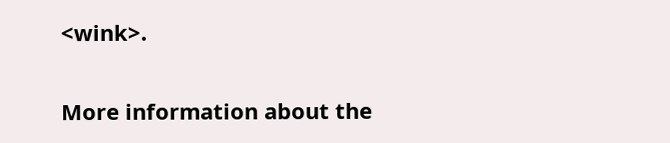<wink>.

More information about the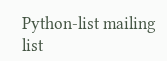Python-list mailing list